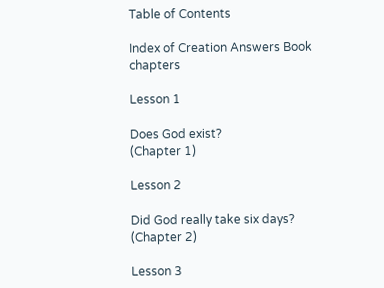Table of Contents

Index of Creation Answers Book chapters

Lesson 1

Does God exist?
(Chapter 1)

Lesson 2

Did God really take six days?
(Chapter 2)

Lesson 3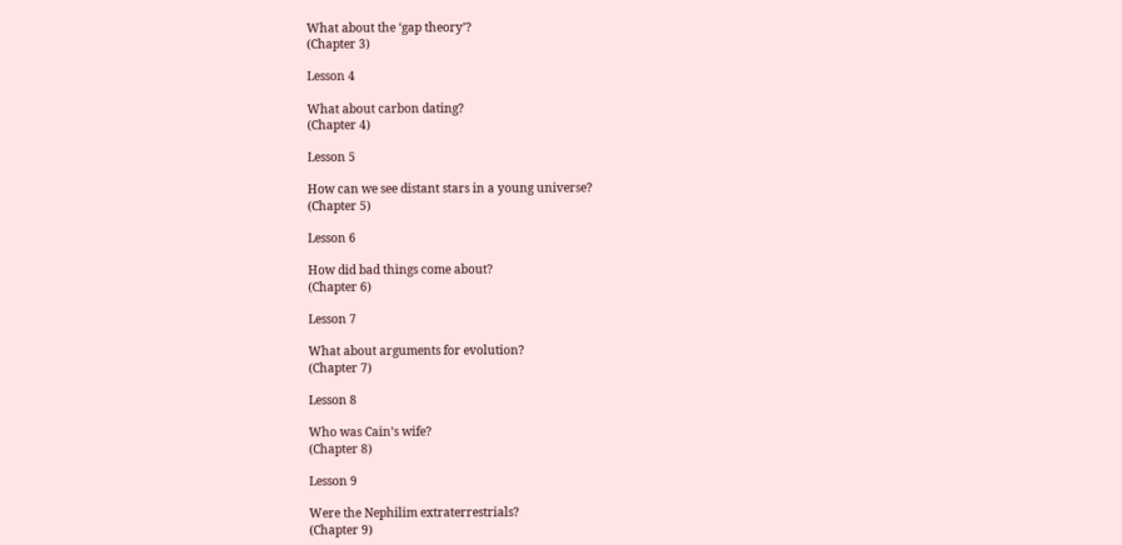What about the ‘gap theory’?
(Chapter 3)

Lesson 4

What about carbon dating?
(Chapter 4)

Lesson 5

How can we see distant stars in a young universe?
(Chapter 5)

Lesson 6

How did bad things come about?
(Chapter 6)

Lesson 7

What about arguments for evolution?
(Chapter 7)

Lesson 8

Who was Cain’s wife?
(Chapter 8)

Lesson 9

Were the Nephilim extraterrestrials?
(Chapter 9)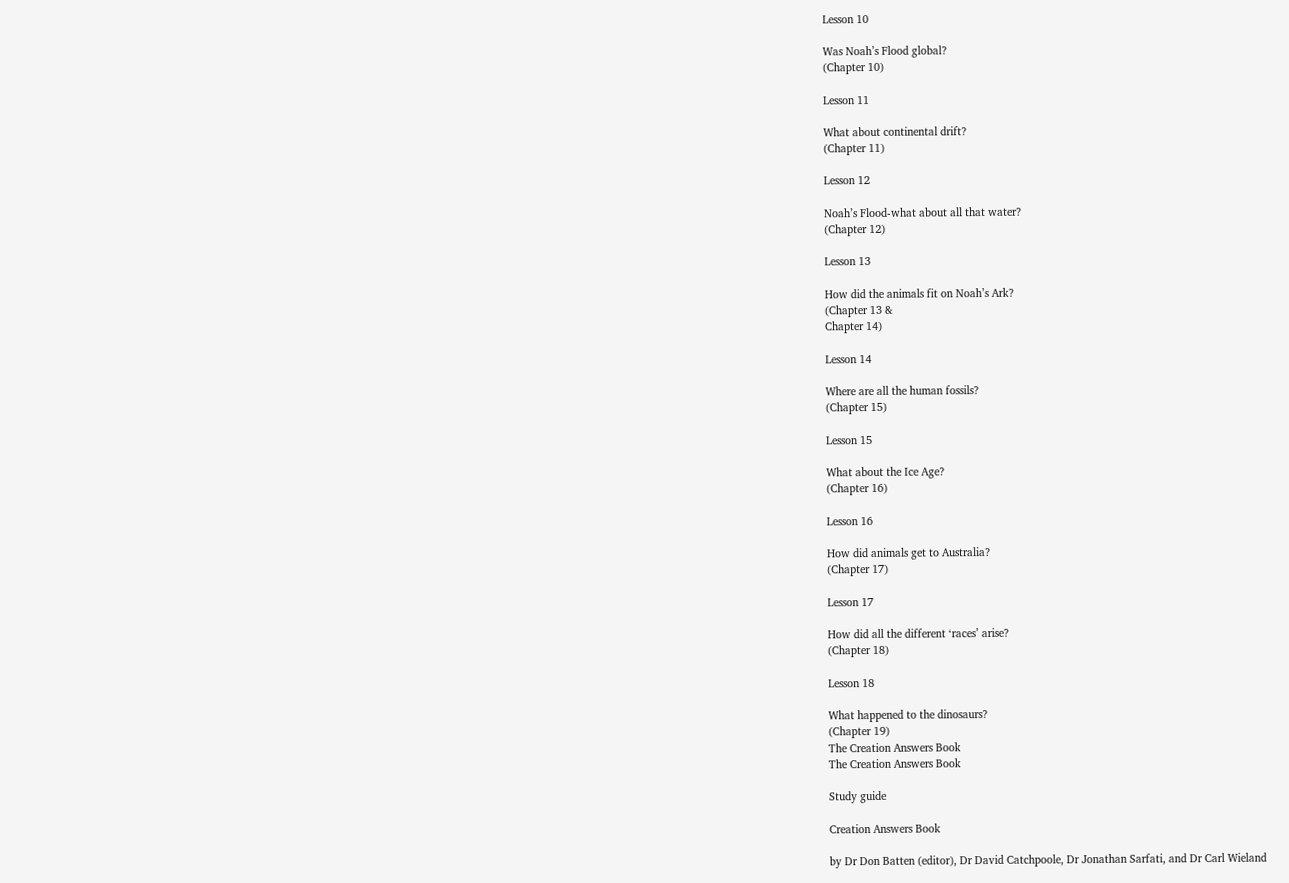Lesson 10

Was Noah’s Flood global?
(Chapter 10)

Lesson 11

What about continental drift?
(Chapter 11)

Lesson 12

Noah’s Flood-what about all that water?
(Chapter 12)

Lesson 13

How did the animals fit on Noah’s Ark?
(Chapter 13 &
Chapter 14)

Lesson 14

Where are all the human fossils?
(Chapter 15)

Lesson 15

What about the Ice Age?
(Chapter 16)

Lesson 16

How did animals get to Australia?
(Chapter 17)

Lesson 17

How did all the different ‘races’ arise?
(Chapter 18)

Lesson 18

What happened to the dinosaurs?
(Chapter 19)
The Creation Answers Book
The Creation Answers Book

Study guide

Creation Answers Book

by Dr Don Batten (editor), Dr David Catchpoole, Dr Jonathan Sarfati, and Dr Carl Wieland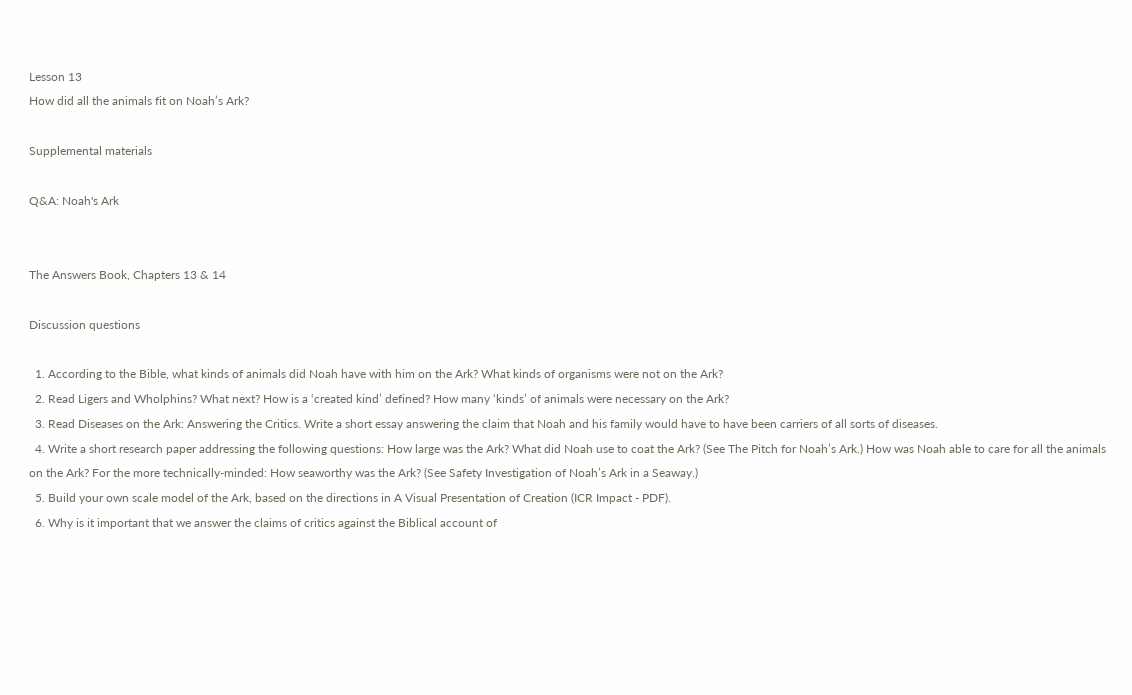Lesson 13
How did all the animals fit on Noah’s Ark?

Supplemental materials

Q&A: Noah's Ark


The Answers Book, Chapters 13 & 14

Discussion questions

  1. According to the Bible, what kinds of animals did Noah have with him on the Ark? What kinds of organisms were not on the Ark?
  2. Read Ligers and Wholphins? What next? How is a ‘created kind’ defined? How many ‘kinds’ of animals were necessary on the Ark?
  3. Read Diseases on the Ark: Answering the Critics. Write a short essay answering the claim that Noah and his family would have to have been carriers of all sorts of diseases.
  4. Write a short research paper addressing the following questions: How large was the Ark? What did Noah use to coat the Ark? (See The Pitch for Noah’s Ark.) How was Noah able to care for all the animals on the Ark? For the more technically-minded: How seaworthy was the Ark? (See Safety Investigation of Noah’s Ark in a Seaway.)
  5. Build your own scale model of the Ark, based on the directions in A Visual Presentation of Creation (ICR Impact - PDF).
  6. Why is it important that we answer the claims of critics against the Biblical account of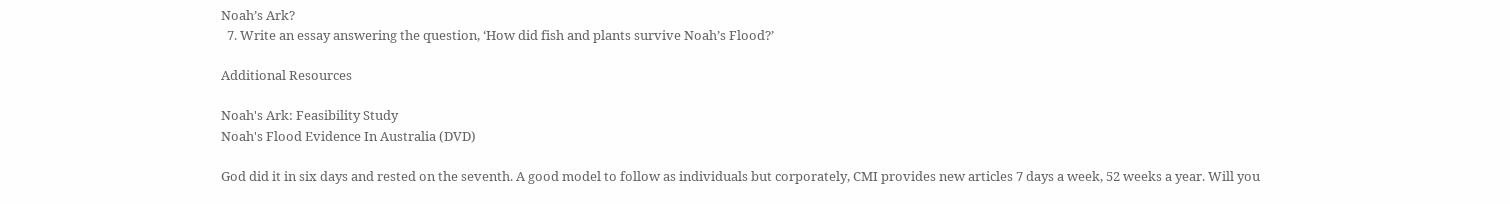Noah’s Ark?
  7. Write an essay answering the question, ‘How did fish and plants survive Noah’s Flood?’

Additional Resources

Noah's Ark: Feasibility Study
Noah's Flood Evidence In Australia (DVD)

God did it in six days and rested on the seventh. A good model to follow as individuals but corporately, CMI provides new articles 7 days a week, 52 weeks a year. Will you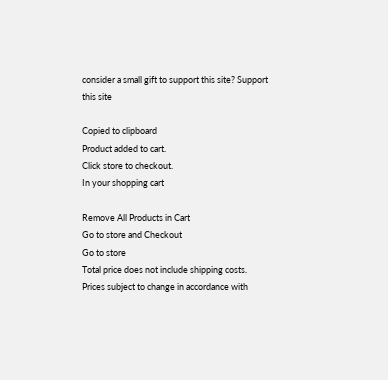consider a small gift to support this site? Support this site

Copied to clipboard
Product added to cart.
Click store to checkout.
In your shopping cart

Remove All Products in Cart
Go to store and Checkout
Go to store
Total price does not include shipping costs. Prices subject to change in accordance with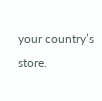your country’s store.